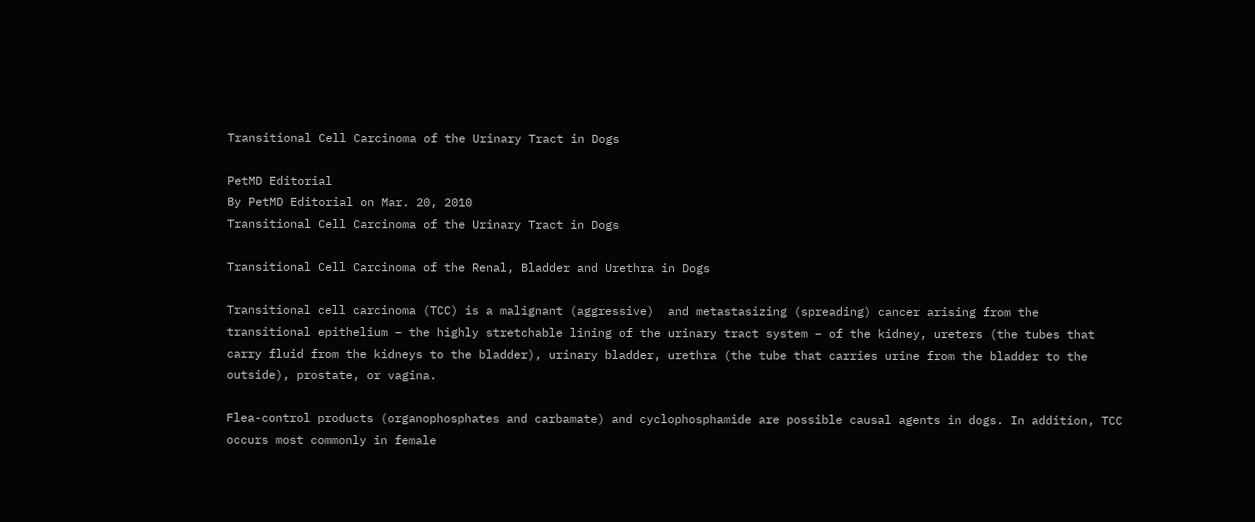Transitional Cell Carcinoma of the Urinary Tract in Dogs

PetMD Editorial
By PetMD Editorial on Mar. 20, 2010
Transitional Cell Carcinoma of the Urinary Tract in Dogs

Transitional Cell Carcinoma of the Renal, Bladder and Urethra in Dogs

Transitional cell carcinoma (TCC) is a malignant (aggressive)  and metastasizing (spreading) cancer arising from the transitional epithelium – the highly stretchable lining of the urinary tract system – of the kidney, ureters (the tubes that carry fluid from the kidneys to the bladder), urinary bladder, urethra (the tube that carries urine from the bladder to the outside), prostate, or vagina.

Flea-control products (organophosphates and carbamate) and cyclophosphamide are possible causal agents in dogs. In addition, TCC occurs most commonly in female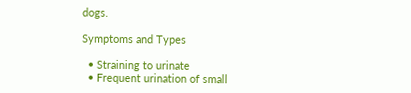dogs.

Symptoms and Types

  • Straining to urinate
  • Frequent urination of small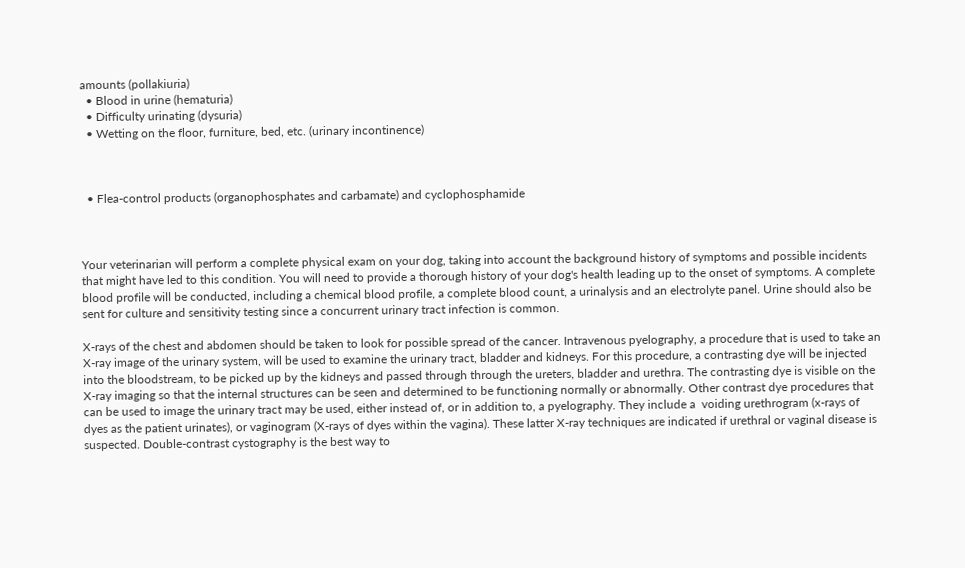amounts (pollakiuria)
  • Blood in urine (hematuria)
  • Difficulty urinating (dysuria)
  • Wetting on the floor, furniture, bed, etc. (urinary incontinence)



  • Flea-control products (organophosphates and carbamate) and cyclophosphamide



Your veterinarian will perform a complete physical exam on your dog, taking into account the background history of symptoms and possible incidents that might have led to this condition. You will need to provide a thorough history of your dog's health leading up to the onset of symptoms. A complete blood profile will be conducted, including a chemical blood profile, a complete blood count, a urinalysis and an electrolyte panel. Urine should also be sent for culture and sensitivity testing since a concurrent urinary tract infection is common.

X-rays of the chest and abdomen should be taken to look for possible spread of the cancer. Intravenous pyelography, a procedure that is used to take an X-ray image of the urinary system, will be used to examine the urinary tract, bladder and kidneys. For this procedure, a contrasting dye will be injected into the bloodstream, to be picked up by the kidneys and passed through through the ureters, bladder and urethra. The contrasting dye is visible on the X-ray imaging so that the internal structures can be seen and determined to be functioning normally or abnormally. Other contrast dye procedures that can be used to image the urinary tract may be used, either instead of, or in addition to, a pyelography. They include a  voiding urethrogram (x-rays of dyes as the patient urinates), or vaginogram (X-rays of dyes within the vagina). These latter X-ray techniques are indicated if urethral or vaginal disease is suspected. Double-contrast cystography is the best way to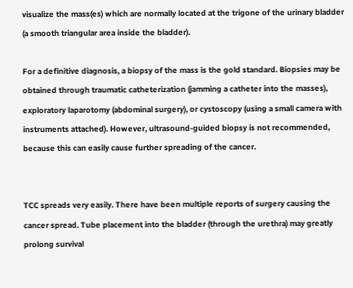visualize the mass(es) which are normally located at the trigone of the urinary bladder (a smooth triangular area inside the bladder).

For a definitive diagnosis, a biopsy of the mass is the gold standard. Biopsies may be obtained through traumatic catheterization (jamming a catheter into the masses), exploratory laparotomy (abdominal surgery), or cystoscopy (using a small camera with instruments attached). However, ultrasound-guided biopsy is not recommended, because this can easily cause further spreading of the cancer.


TCC spreads very easily. There have been multiple reports of surgery causing the cancer spread. Tube placement into the bladder (through the urethra) may greatly prolong survival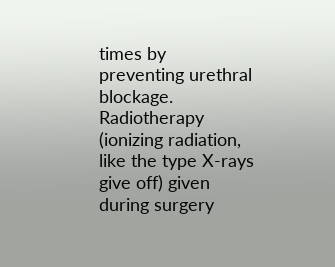times by preventing urethral blockage. Radiotherapy (ionizing radiation, like the type X-rays give off) given during surgery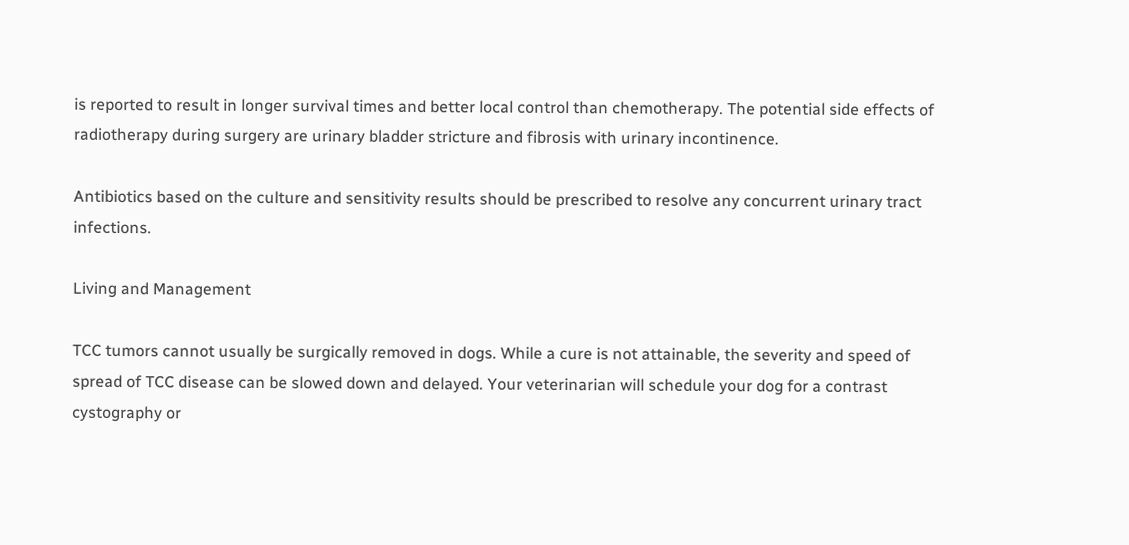is reported to result in longer survival times and better local control than chemotherapy. The potential side effects of radiotherapy during surgery are urinary bladder stricture and fibrosis with urinary incontinence.

Antibiotics based on the culture and sensitivity results should be prescribed to resolve any concurrent urinary tract infections.

Living and Management

TCC tumors cannot usually be surgically removed in dogs. While a cure is not attainable, the severity and speed of spread of TCC disease can be slowed down and delayed. Your veterinarian will schedule your dog for a contrast cystography or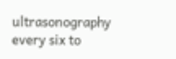ultrasonography every six to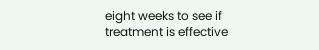eight weeks to see if treatment is effective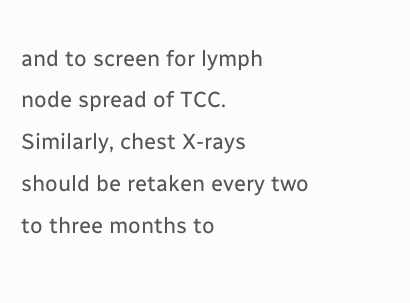and to screen for lymph node spread of TCC. Similarly, chest X-rays should be retaken every two to three months to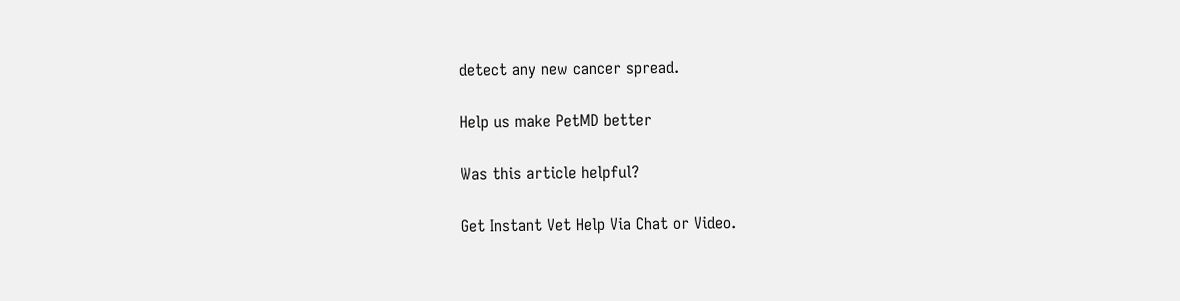detect any new cancer spread.

Help us make PetMD better

Was this article helpful?

Get Instant Vet Help Via Chat or Video.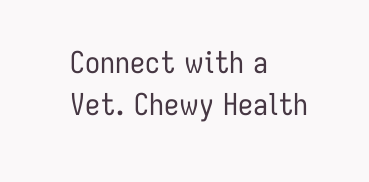Connect with a Vet. Chewy Health